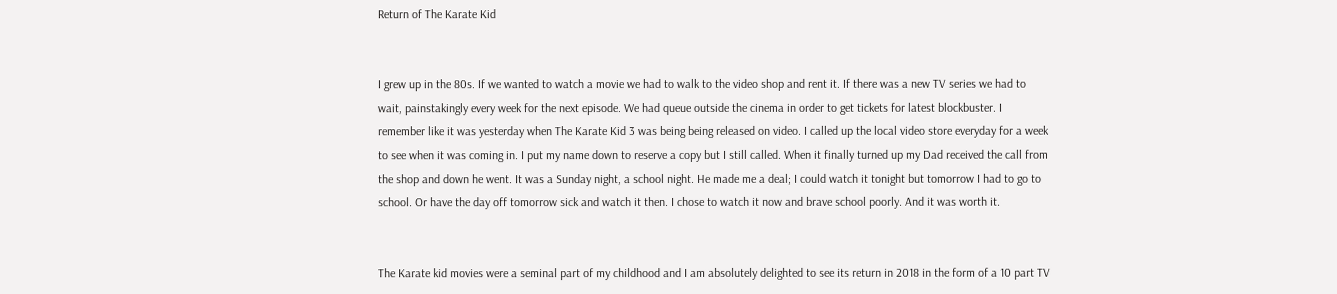Return of The Karate Kid


I grew up in the 80s. If we wanted to watch a movie we had to walk to the video shop and rent it. If there was a new TV series we had to wait, painstakingly every week for the next episode. We had queue outside the cinema in order to get tickets for latest blockbuster. I remember like it was yesterday when The Karate Kid 3 was being being released on video. I called up the local video store everyday for a week to see when it was coming in. I put my name down to reserve a copy but I still called. When it finally turned up my Dad received the call from the shop and down he went. It was a Sunday night, a school night. He made me a deal; I could watch it tonight but tomorrow I had to go to school. Or have the day off tomorrow sick and watch it then. I chose to watch it now and brave school poorly. And it was worth it.


The Karate kid movies were a seminal part of my childhood and I am absolutely delighted to see its return in 2018 in the form of a 10 part TV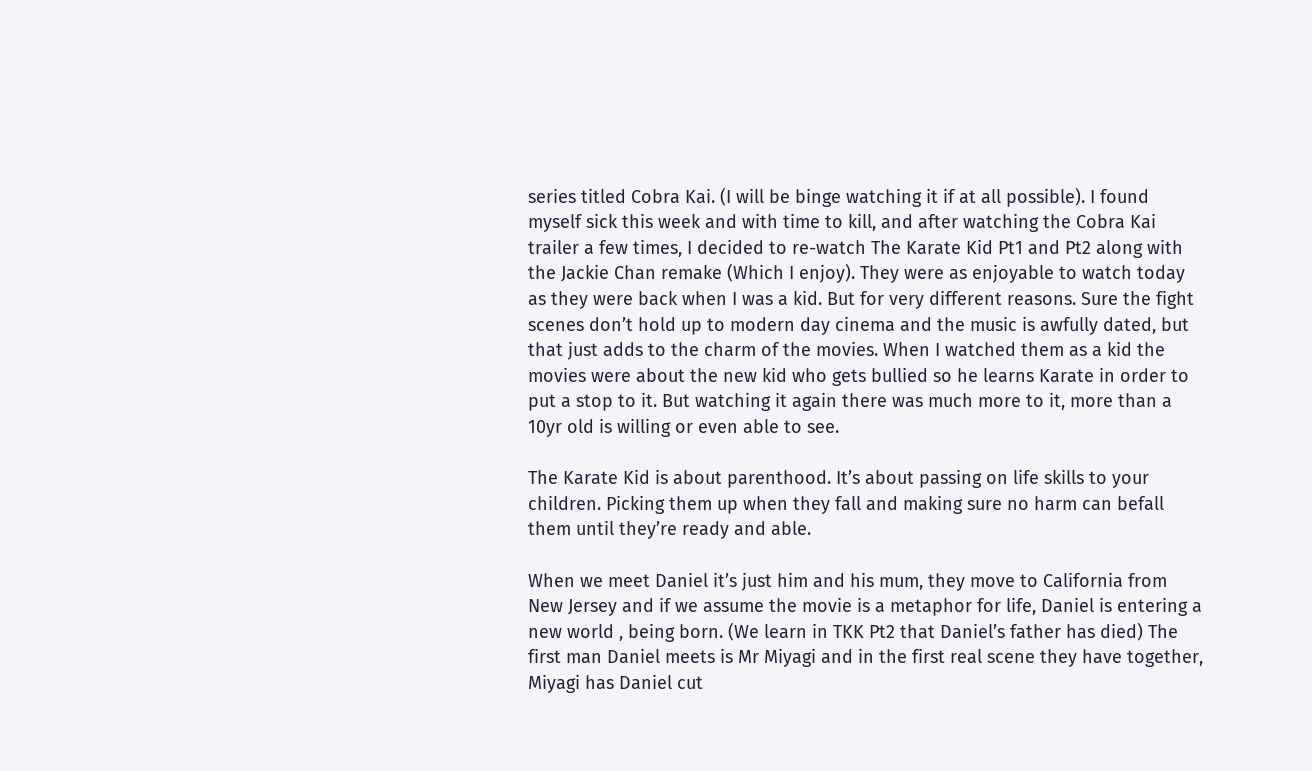series titled Cobra Kai. (I will be binge watching it if at all possible). I found myself sick this week and with time to kill, and after watching the Cobra Kai trailer a few times, I decided to re-watch The Karate Kid Pt1 and Pt2 along with the Jackie Chan remake (Which I enjoy). They were as enjoyable to watch today as they were back when I was a kid. But for very different reasons. Sure the fight scenes don’t hold up to modern day cinema and the music is awfully dated, but that just adds to the charm of the movies. When I watched them as a kid the movies were about the new kid who gets bullied so he learns Karate in order to put a stop to it. But watching it again there was much more to it, more than a 10yr old is willing or even able to see.

The Karate Kid is about parenthood. It’s about passing on life skills to your children. Picking them up when they fall and making sure no harm can befall them until they’re ready and able.

When we meet Daniel it’s just him and his mum, they move to California from New Jersey and if we assume the movie is a metaphor for life, Daniel is entering a new world , being born. (We learn in TKK Pt2 that Daniel’s father has died) The first man Daniel meets is Mr Miyagi and in the first real scene they have together, Miyagi has Daniel cut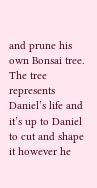and prune his own Bonsai tree. The tree represents Daniel’s life and it’s up to Daniel to cut and shape it however he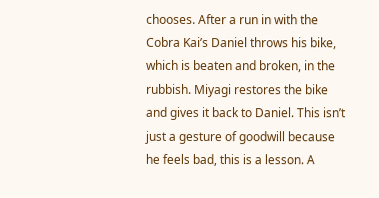chooses. After a run in with the Cobra Kai’s Daniel throws his bike, which is beaten and broken, in the rubbish. Miyagi restores the bike and gives it back to Daniel. This isn’t just a gesture of goodwill because he feels bad, this is a lesson. A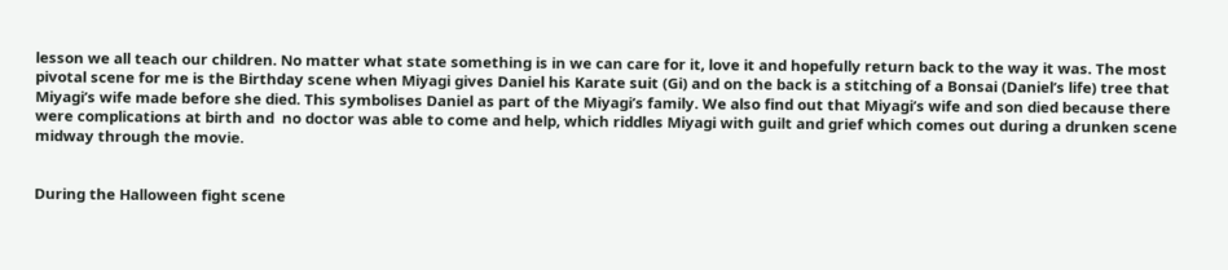lesson we all teach our children. No matter what state something is in we can care for it, love it and hopefully return back to the way it was. The most pivotal scene for me is the Birthday scene when Miyagi gives Daniel his Karate suit (Gi) and on the back is a stitching of a Bonsai (Daniel’s life) tree that Miyagi’s wife made before she died. This symbolises Daniel as part of the Miyagi’s family. We also find out that Miyagi’s wife and son died because there were complications at birth and  no doctor was able to come and help, which riddles Miyagi with guilt and grief which comes out during a drunken scene midway through the movie.


During the Halloween fight scene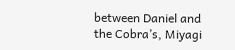between Daniel and the Cobra’s, Miyagi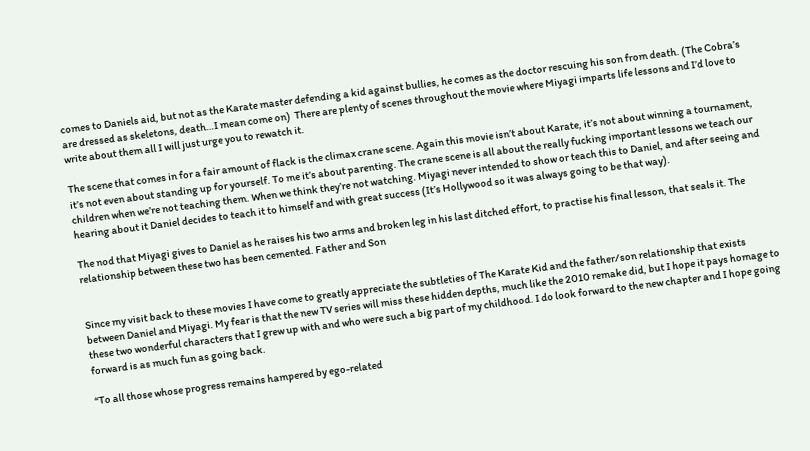comes to Daniels aid, but not as the Karate master defending a kid against bullies, he comes as the doctor rescuing his son from death. (The Cobra’s are dressed as skeletons, death…I mean come on)  There are plenty of scenes throughout the movie where Miyagi imparts life lessons and I’d love to write about them all I will just urge you to rewatch it.

The scene that comes in for a fair amount of flack is the climax crane scene. Again this movie isn’t about Karate, it’s not about winning a tournament, it’s not even about standing up for yourself. To me it’s about parenting. The crane scene is all about the really fucking important lessons we teach our children when we’re not teaching them. When we think they’re not watching. Miyagi never intended to show or teach this to Daniel, and after seeing and hearing about it Daniel decides to teach it to himself and with great success (It’s Hollywood so it was always going to be that way).

The nod that Miyagi gives to Daniel as he raises his two arms and broken leg in his last ditched effort, to practise his final lesson, that seals it. The relationship between these two has been cemented. Father and Son


Since my visit back to these movies I have come to greatly appreciate the subtleties of The Karate Kid and the father/son relationship that exists between Daniel and Miyagi. My fear is that the new TV series will miss these hidden depths, much like the 2010 remake did, but I hope it pays homage to these two wonderful characters that I grew up with and who were such a big part of my childhood. I do look forward to the new chapter and I hope going forward is as much fun as going back.

“To all those whose progress remains hampered by ego-related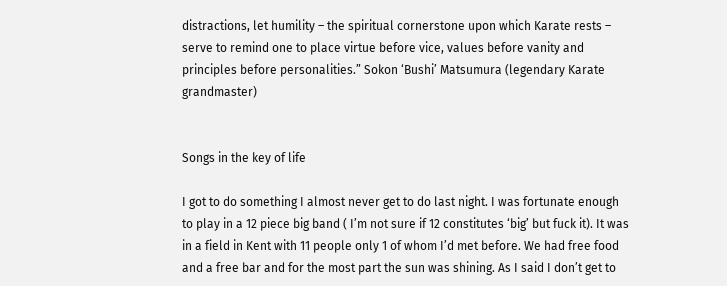distractions, let humility – the spiritual cornerstone upon which Karate rests – serve to remind one to place virtue before vice, values before vanity and principles before personalities.” Sokon ‘Bushi’ Matsumura (legendary Karate grandmaster)


Songs in the key of life

I got to do something I almost never get to do last night. I was fortunate enough to play in a 12 piece big band ( I’m not sure if 12 constitutes ‘big’ but fuck it). It was in a field in Kent with 11 people only 1 of whom I’d met before. We had free food and a free bar and for the most part the sun was shining. As I said I don’t get to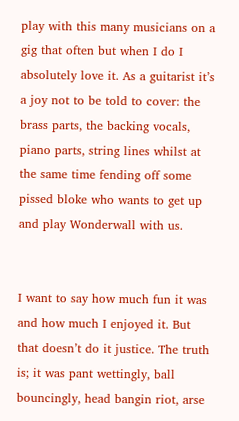play with this many musicians on a gig that often but when I do I absolutely love it. As a guitarist it’s a joy not to be told to cover: the brass parts, the backing vocals, piano parts, string lines whilst at the same time fending off some pissed bloke who wants to get up and play Wonderwall with us.


I want to say how much fun it was and how much I enjoyed it. But that doesn’t do it justice. The truth is; it was pant wettingly, ball bouncingly, head bangin riot, arse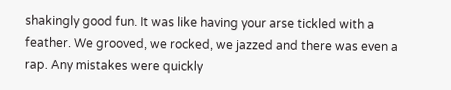shakingly good fun. It was like having your arse tickled with a feather. We grooved, we rocked, we jazzed and there was even a rap. Any mistakes were quickly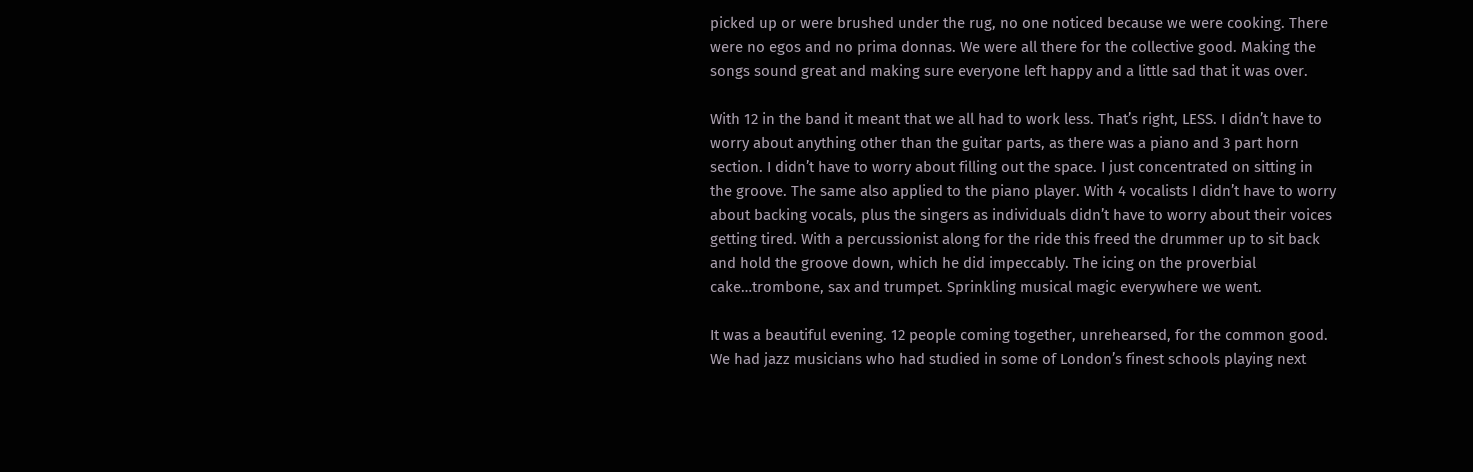picked up or were brushed under the rug, no one noticed because we were cooking. There were no egos and no prima donnas. We were all there for the collective good. Making the songs sound great and making sure everyone left happy and a little sad that it was over.

With 12 in the band it meant that we all had to work less. That’s right, LESS. I didn’t have to worry about anything other than the guitar parts, as there was a piano and 3 part horn section. I didn’t have to worry about filling out the space. I just concentrated on sitting in the groove. The same also applied to the piano player. With 4 vocalists I didn’t have to worry about backing vocals, plus the singers as individuals didn’t have to worry about their voices getting tired. With a percussionist along for the ride this freed the drummer up to sit back and hold the groove down, which he did impeccably. The icing on the proverbial cake…trombone, sax and trumpet. Sprinkling musical magic everywhere we went.

It was a beautiful evening. 12 people coming together, unrehearsed, for the common good. We had jazz musicians who had studied in some of London’s finest schools playing next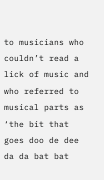to musicians who couldn’t read a lick of music and who referred to musical parts as ‘the bit that goes doo de dee da da bat bat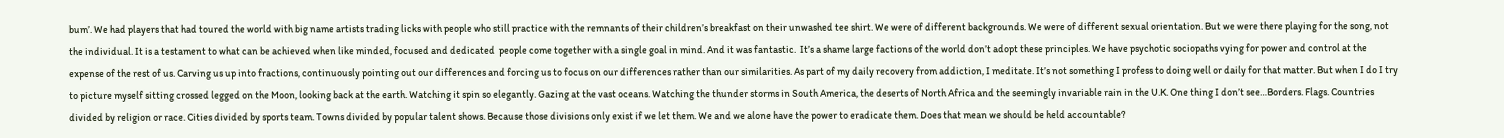bum’. We had players that had toured the world with big name artists trading licks with people who still practice with the remnants of their children’s breakfast on their unwashed tee shirt. We were of different backgrounds. We were of different sexual orientation. But we were there playing for the song, not the individual. It is a testament to what can be achieved when like minded, focused and dedicated  people come together with a single goal in mind. And it was fantastic.  It’s a shame large factions of the world don’t adopt these principles. We have psychotic sociopaths vying for power and control at the expense of the rest of us. Carving us up into fractions, continuously pointing out our differences and forcing us to focus on our differences rather than our similarities. As part of my daily recovery from addiction, I meditate. It’s not something I profess to doing well or daily for that matter. But when I do I try to picture myself sitting crossed legged on the Moon, looking back at the earth. Watching it spin so elegantly. Gazing at the vast oceans. Watching the thunder storms in South America, the deserts of North Africa and the seemingly invariable rain in the U.K. One thing I don’t see…Borders. Flags. Countries divided by religion or race. Cities divided by sports team. Towns divided by popular talent shows. Because those divisions only exist if we let them. We and we alone have the power to eradicate them. Does that mean we should be held accountable?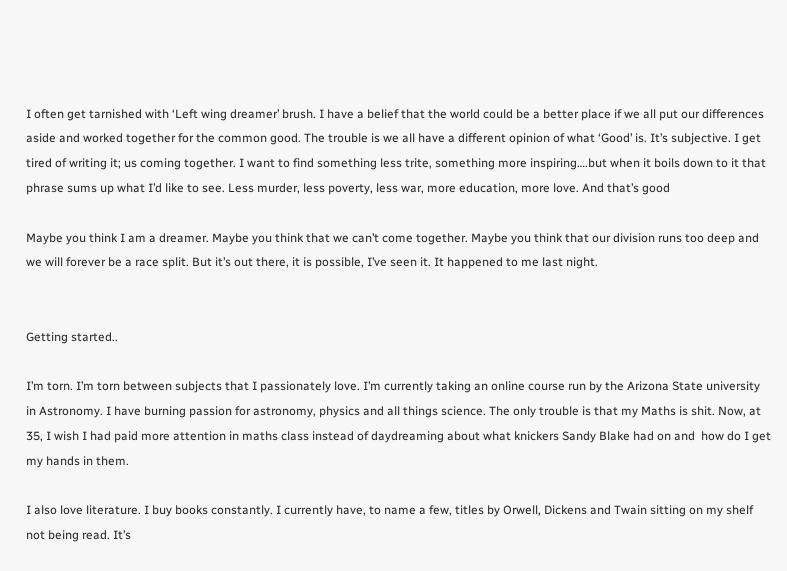I often get tarnished with ‘Left wing dreamer’ brush. I have a belief that the world could be a better place if we all put our differences aside and worked together for the common good. The trouble is we all have a different opinion of what ‘Good’ is. It’s subjective. I get tired of writing it; us coming together. I want to find something less trite, something more inspiring….but when it boils down to it that phrase sums up what I’d like to see. Less murder, less poverty, less war, more education, more love. And that’s good

Maybe you think I am a dreamer. Maybe you think that we can’t come together. Maybe you think that our division runs too deep and we will forever be a race split. But it’s out there, it is possible, I’ve seen it. It happened to me last night.


Getting started..

I’m torn. I’m torn between subjects that I passionately love. I’m currently taking an online course run by the Arizona State university in Astronomy. I have burning passion for astronomy, physics and all things science. The only trouble is that my Maths is shit. Now, at 35, I wish I had paid more attention in maths class instead of daydreaming about what knickers Sandy Blake had on and  how do I get my hands in them.

I also love literature. I buy books constantly. I currently have, to name a few, titles by Orwell, Dickens and Twain sitting on my shelf not being read. It’s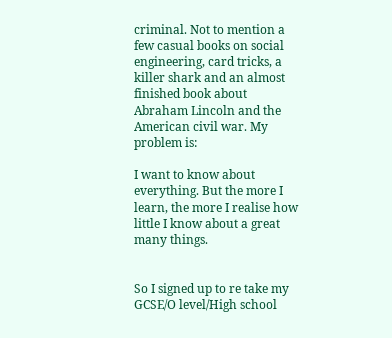criminal. Not to mention a few casual books on social engineering, card tricks, a killer shark and an almost finished book about Abraham Lincoln and the American civil war. My problem is:

I want to know about everything. But the more I learn, the more I realise how little I know about a great many things.


So I signed up to re take my GCSE/O level/High school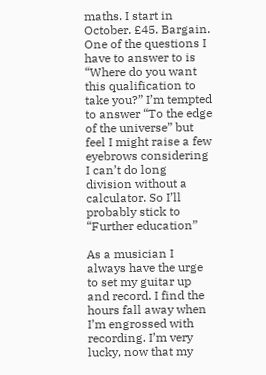maths. I start in October. £45. Bargain. One of the questions I have to answer to is “Where do you want this qualification to take you?” I’m tempted to answer “To the edge of the universe” but feel I might raise a few eyebrows considering I can’t do long division without a calculator. So I’ll probably stick to “Further education”

As a musician I always have the urge to set my guitar up and record. I find the hours fall away when I’m engrossed with recording. I’m very lucky, now that my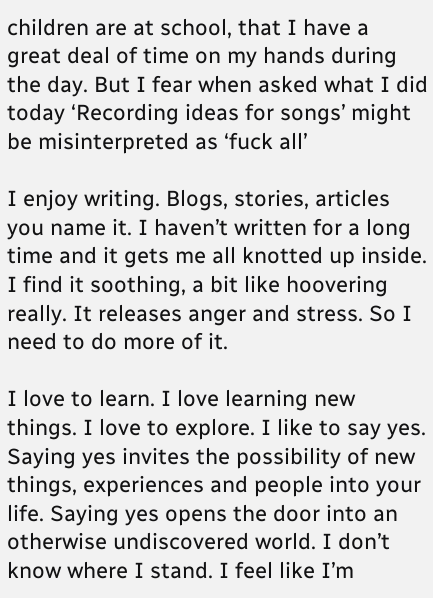children are at school, that I have a great deal of time on my hands during the day. But I fear when asked what I did today ‘Recording ideas for songs’ might be misinterpreted as ‘fuck all’

I enjoy writing. Blogs, stories, articles you name it. I haven’t written for a long time and it gets me all knotted up inside. I find it soothing, a bit like hoovering really. It releases anger and stress. So I need to do more of it.

I love to learn. I love learning new things. I love to explore. I like to say yes. Saying yes invites the possibility of new things, experiences and people into your life. Saying yes opens the door into an otherwise undiscovered world. I don’t know where I stand. I feel like I’m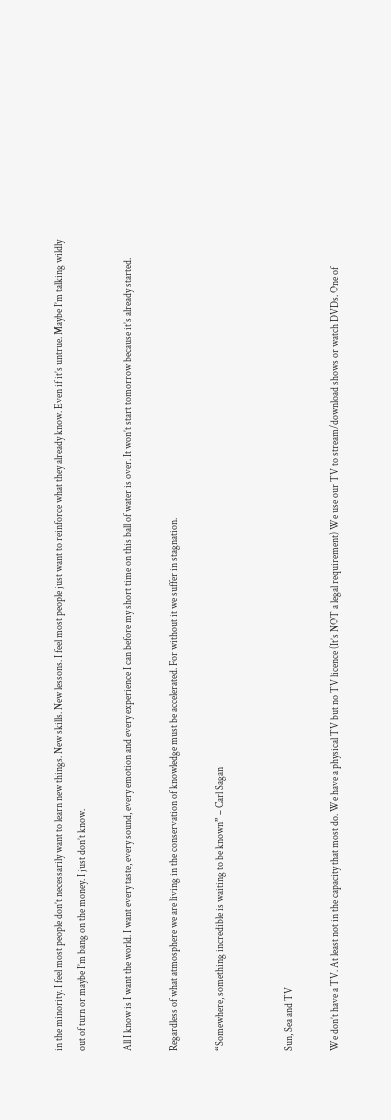in the minority. I feel most people don’t necessarily want to learn new things. New skills. New lessons. I feel most people just want to reinforce what they already know. Even if it’s untrue. Maybe I’m talking wildly out of turn or maybe I’m bang on the money. I just don’t know.

All I know is I want the world. I want every taste, every sound, every emotion and every experience I can before my short time on this ball of water is over. It won’t start tomorrow because it’s already started.

Regardless of what atmosphere we are living in the conservation of knowledge must be accelerated. For without it we suffer in stagnation.

“Somewhere, something incredible is waiting to be known” – Carl Sagan


Sun, Sea and TV

We don’t have a TV. At least not in the capacity that most do. We have a physical TV but no TV licence (It’s NOT a legal requirement) We use our TV to stream/download shows or watch DVDs. One of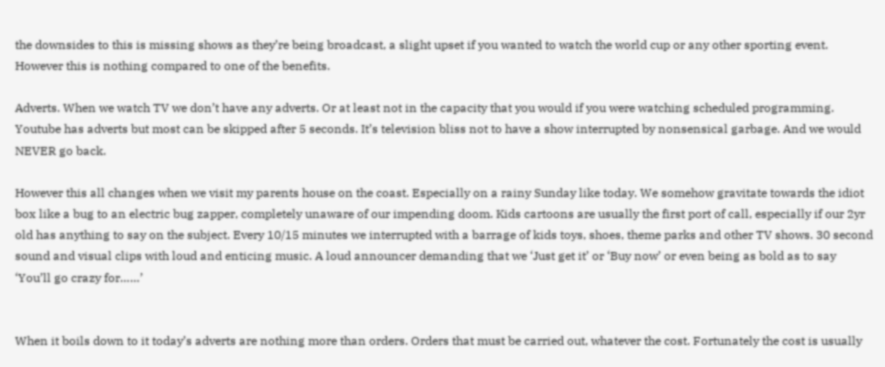the downsides to this is missing shows as they’re being broadcast, a slight upset if you wanted to watch the world cup or any other sporting event. However this is nothing compared to one of the benefits.

Adverts. When we watch TV we don’t have any adverts. Or at least not in the capacity that you would if you were watching scheduled programming. Youtube has adverts but most can be skipped after 5 seconds. It’s television bliss not to have a show interrupted by nonsensical garbage. And we would NEVER go back.

However this all changes when we visit my parents house on the coast. Especially on a rainy Sunday like today. We somehow gravitate towards the idiot box like a bug to an electric bug zapper, completely unaware of our impending doom. Kids cartoons are usually the first port of call, especially if our 2yr old has anything to say on the subject. Every 10/15 minutes we interrupted with a barrage of kids toys, shoes, theme parks and other TV shows. 30 second sound and visual clips with loud and enticing music. A loud announcer demanding that we ‘Just get it’ or ‘Buy now’ or even being as bold as to say ‘You’ll go crazy for……’


When it boils down to it today’s adverts are nothing more than orders. Orders that must be carried out, whatever the cost. Fortunately the cost is usually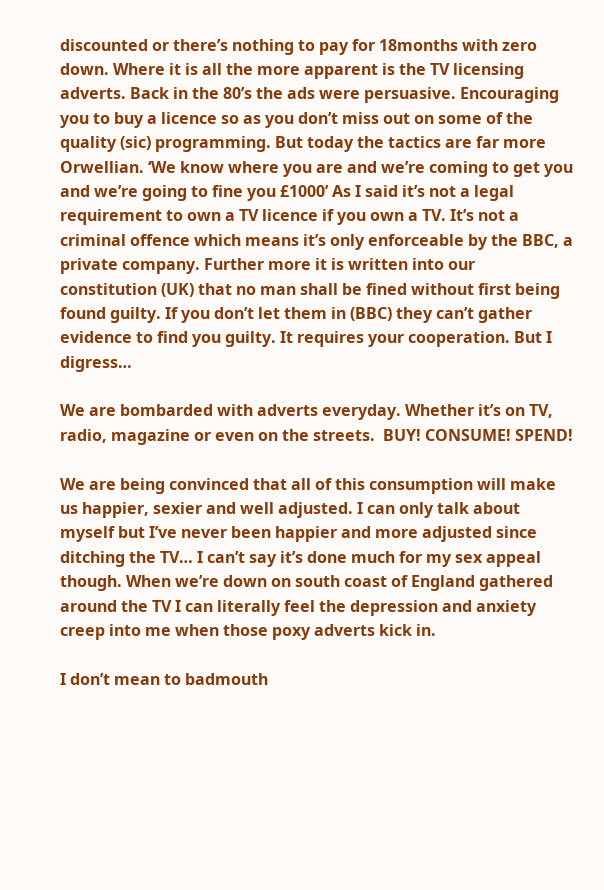discounted or there’s nothing to pay for 18months with zero down. Where it is all the more apparent is the TV licensing adverts. Back in the 80’s the ads were persuasive. Encouraging you to buy a licence so as you don’t miss out on some of the quality (sic) programming. But today the tactics are far more Orwellian. ‘We know where you are and we’re coming to get you and we’re going to fine you £1000’ As I said it’s not a legal requirement to own a TV licence if you own a TV. It’s not a criminal offence which means it’s only enforceable by the BBC, a private company. Further more it is written into our constitution (UK) that no man shall be fined without first being found guilty. If you don’t let them in (BBC) they can’t gather evidence to find you guilty. It requires your cooperation. But I digress…

We are bombarded with adverts everyday. Whether it’s on TV, radio, magazine or even on the streets.  BUY! CONSUME! SPEND!

We are being convinced that all of this consumption will make us happier, sexier and well adjusted. I can only talk about myself but I’ve never been happier and more adjusted since ditching the TV… I can’t say it’s done much for my sex appeal though. When we’re down on south coast of England gathered around the TV I can literally feel the depression and anxiety creep into me when those poxy adverts kick in.

I don’t mean to badmouth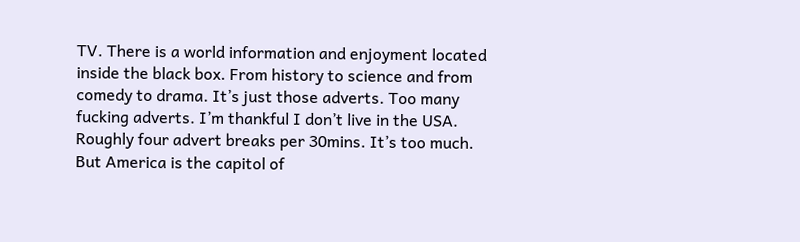TV. There is a world information and enjoyment located inside the black box. From history to science and from comedy to drama. It’s just those adverts. Too many fucking adverts. I’m thankful I don’t live in the USA. Roughly four advert breaks per 30mins. It’s too much. But America is the capitol of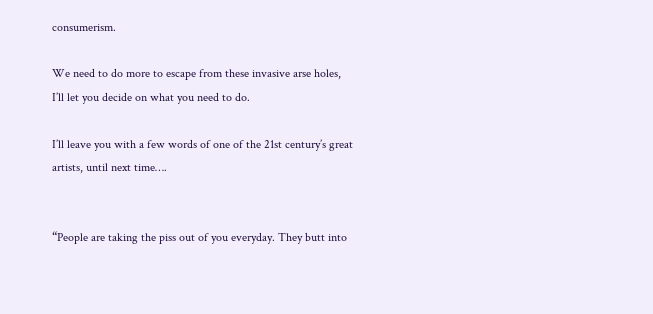consumerism.

We need to do more to escape from these invasive arse holes, I’ll let you decide on what you need to do.

I’ll leave you with a few words of one of the 21st century’s great artists, until next time….


“People are taking the piss out of you everyday. They butt into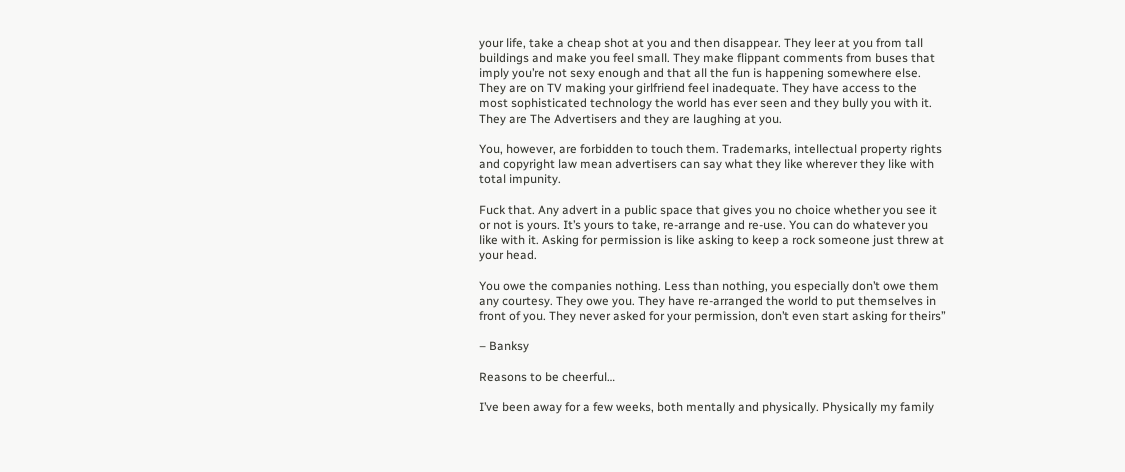your life, take a cheap shot at you and then disappear. They leer at you from tall buildings and make you feel small. They make flippant comments from buses that imply you’re not sexy enough and that all the fun is happening somewhere else. They are on TV making your girlfriend feel inadequate. They have access to the most sophisticated technology the world has ever seen and they bully you with it. They are The Advertisers and they are laughing at you.

You, however, are forbidden to touch them. Trademarks, intellectual property rights and copyright law mean advertisers can say what they like wherever they like with total impunity.

Fuck that. Any advert in a public space that gives you no choice whether you see it or not is yours. It’s yours to take, re-arrange and re-use. You can do whatever you like with it. Asking for permission is like asking to keep a rock someone just threw at your head.

You owe the companies nothing. Less than nothing, you especially don’t owe them any courtesy. They owe you. They have re-arranged the world to put themselves in front of you. They never asked for your permission, don’t even start asking for theirs”

– Banksy

Reasons to be cheerful…

I’ve been away for a few weeks, both mentally and physically. Physically my family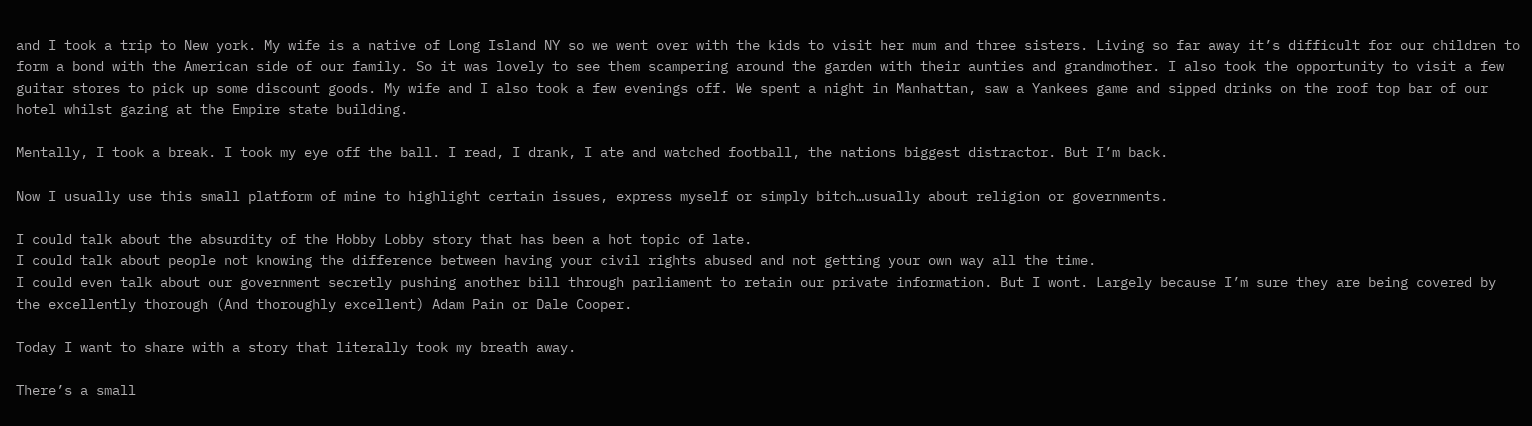and I took a trip to New york. My wife is a native of Long Island NY so we went over with the kids to visit her mum and three sisters. Living so far away it’s difficult for our children to form a bond with the American side of our family. So it was lovely to see them scampering around the garden with their aunties and grandmother. I also took the opportunity to visit a few guitar stores to pick up some discount goods. My wife and I also took a few evenings off. We spent a night in Manhattan, saw a Yankees game and sipped drinks on the roof top bar of our hotel whilst gazing at the Empire state building.

Mentally, I took a break. I took my eye off the ball. I read, I drank, I ate and watched football, the nations biggest distractor. But I’m back.

Now I usually use this small platform of mine to highlight certain issues, express myself or simply bitch…usually about religion or governments.

I could talk about the absurdity of the Hobby Lobby story that has been a hot topic of late.
I could talk about people not knowing the difference between having your civil rights abused and not getting your own way all the time.
I could even talk about our government secretly pushing another bill through parliament to retain our private information. But I wont. Largely because I’m sure they are being covered by the excellently thorough (And thoroughly excellent) Adam Pain or Dale Cooper.

Today I want to share with a story that literally took my breath away.

There’s a small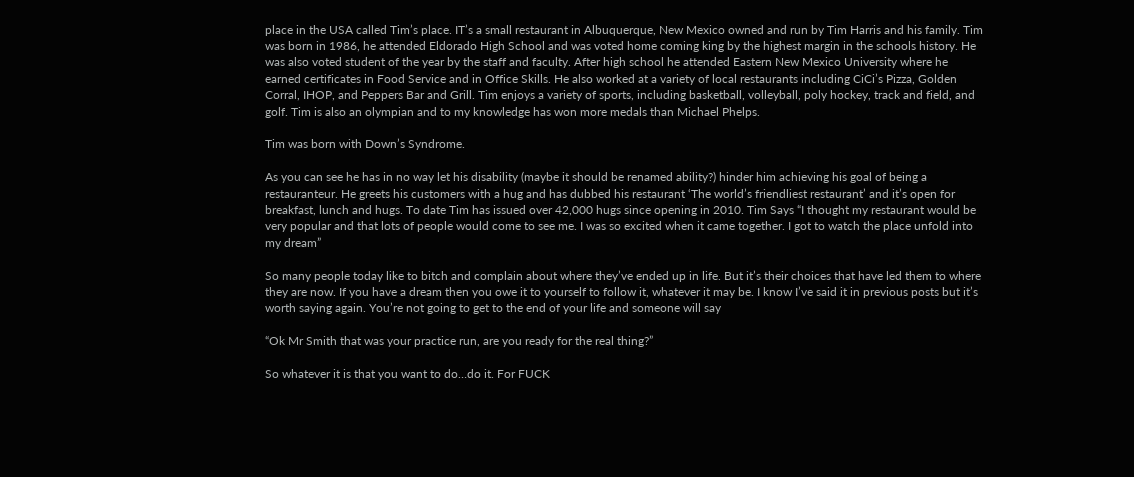place in the USA called Tim’s place. IT’s a small restaurant in Albuquerque, New Mexico owned and run by Tim Harris and his family. Tim was born in 1986, he attended Eldorado High School and was voted home coming king by the highest margin in the schools history. He was also voted student of the year by the staff and faculty. After high school he attended Eastern New Mexico University where he earned certificates in Food Service and in Office Skills. He also worked at a variety of local restaurants including CiCi’s Pizza, Golden Corral, IHOP, and Peppers Bar and Grill. Tim enjoys a variety of sports, including basketball, volleyball, poly hockey, track and field, and golf. Tim is also an olympian and to my knowledge has won more medals than Michael Phelps.

Tim was born with Down’s Syndrome.

As you can see he has in no way let his disability (maybe it should be renamed ability?) hinder him achieving his goal of being a restauranteur. He greets his customers with a hug and has dubbed his restaurant ‘The world’s friendliest restaurant’ and it’s open for breakfast, lunch and hugs. To date Tim has issued over 42,000 hugs since opening in 2010. Tim Says “I thought my restaurant would be very popular and that lots of people would come to see me. I was so excited when it came together. I got to watch the place unfold into my dream”

So many people today like to bitch and complain about where they’ve ended up in life. But it’s their choices that have led them to where they are now. If you have a dream then you owe it to yourself to follow it, whatever it may be. I know I’ve said it in previous posts but it’s worth saying again. You’re not going to get to the end of your life and someone will say

“Ok Mr Smith that was your practice run, are you ready for the real thing?”

So whatever it is that you want to do…do it. For FUCK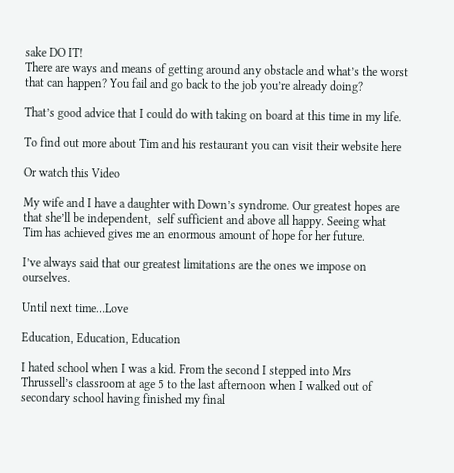sake DO IT!
There are ways and means of getting around any obstacle and what’s the worst that can happen? You fail and go back to the job you’re already doing?

That’s good advice that I could do with taking on board at this time in my life.

To find out more about Tim and his restaurant you can visit their website here

Or watch this Video

My wife and I have a daughter with Down’s syndrome. Our greatest hopes are that she’ll be independent,  self sufficient and above all happy. Seeing what Tim has achieved gives me an enormous amount of hope for her future.

I’ve always said that our greatest limitations are the ones we impose on ourselves.

Until next time…Love

Education, Education, Education

I hated school when I was a kid. From the second I stepped into Mrs Thrussell’s classroom at age 5 to the last afternoon when I walked out of secondary school having finished my final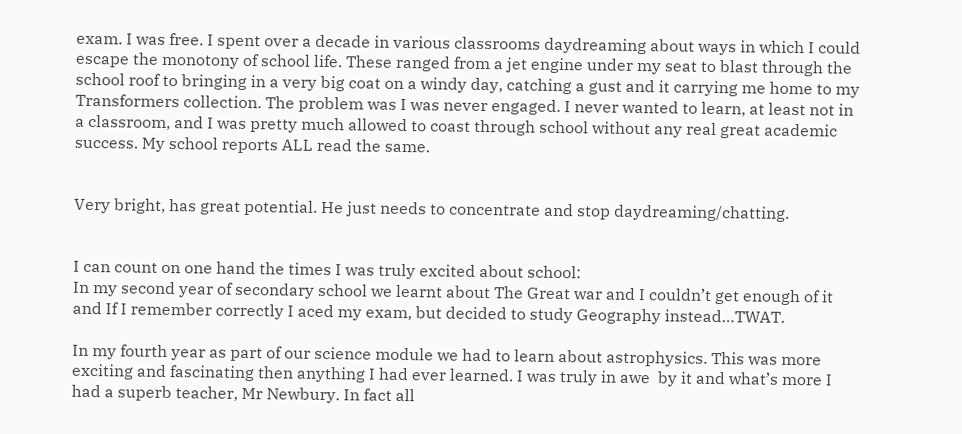exam. I was free. I spent over a decade in various classrooms daydreaming about ways in which I could escape the monotony of school life. These ranged from a jet engine under my seat to blast through the school roof to bringing in a very big coat on a windy day, catching a gust and it carrying me home to my Transformers collection. The problem was I was never engaged. I never wanted to learn, at least not in a classroom, and I was pretty much allowed to coast through school without any real great academic success. My school reports ALL read the same.


Very bright, has great potential. He just needs to concentrate and stop daydreaming/chatting.


I can count on one hand the times I was truly excited about school:
In my second year of secondary school we learnt about The Great war and I couldn’t get enough of it and If I remember correctly I aced my exam, but decided to study Geography instead…TWAT.

In my fourth year as part of our science module we had to learn about astrophysics. This was more exciting and fascinating then anything I had ever learned. I was truly in awe  by it and what’s more I had a superb teacher, Mr Newbury. In fact all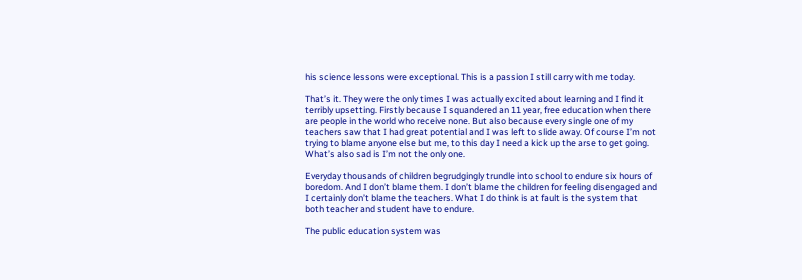his science lessons were exceptional. This is a passion I still carry with me today.

That’s it. They were the only times I was actually excited about learning and I find it terribly upsetting. Firstly because I squandered an 11 year, free education when there are people in the world who receive none. But also because every single one of my teachers saw that I had great potential and I was left to slide away. Of course I’m not trying to blame anyone else but me, to this day I need a kick up the arse to get going. What’s also sad is I’m not the only one.

Everyday thousands of children begrudgingly trundle into school to endure six hours of boredom. And I don’t blame them. I don’t blame the children for feeling disengaged and I certainly don’t blame the teachers. What I do think is at fault is the system that both teacher and student have to endure.

The public education system was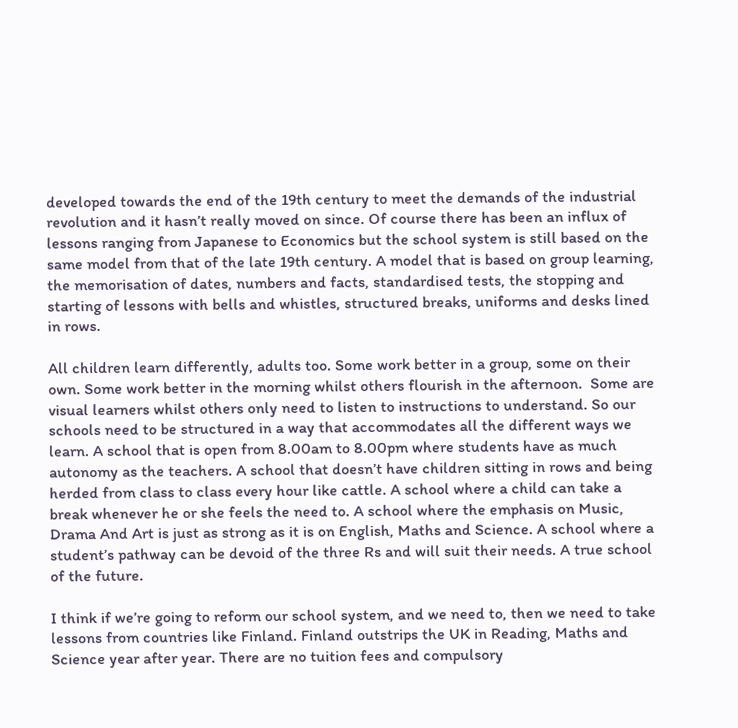developed towards the end of the 19th century to meet the demands of the industrial revolution and it hasn’t really moved on since. Of course there has been an influx of lessons ranging from Japanese to Economics but the school system is still based on the same model from that of the late 19th century. A model that is based on group learning, the memorisation of dates, numbers and facts, standardised tests, the stopping and starting of lessons with bells and whistles, structured breaks, uniforms and desks lined in rows.

All children learn differently, adults too. Some work better in a group, some on their own. Some work better in the morning whilst others flourish in the afternoon.  Some are visual learners whilst others only need to listen to instructions to understand. So our schools need to be structured in a way that accommodates all the different ways we learn. A school that is open from 8.00am to 8.00pm where students have as much autonomy as the teachers. A school that doesn’t have children sitting in rows and being herded from class to class every hour like cattle. A school where a child can take a break whenever he or she feels the need to. A school where the emphasis on Music, Drama And Art is just as strong as it is on English, Maths and Science. A school where a student’s pathway can be devoid of the three Rs and will suit their needs. A true school of the future.

I think if we’re going to reform our school system, and we need to, then we need to take lessons from countries like Finland. Finland outstrips the UK in Reading, Maths and Science year after year. There are no tuition fees and compulsory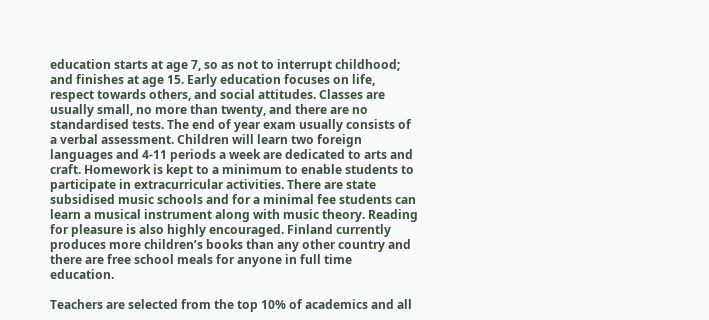education starts at age 7, so as not to interrupt childhood; and finishes at age 15. Early education focuses on life, respect towards others, and social attitudes. Classes are usually small, no more than twenty, and there are no standardised tests. The end of year exam usually consists of a verbal assessment. Children will learn two foreign languages and 4-11 periods a week are dedicated to arts and craft. Homework is kept to a minimum to enable students to participate in extracurricular activities. There are state subsidised music schools and for a minimal fee students can learn a musical instrument along with music theory. Reading for pleasure is also highly encouraged. Finland currently produces more children’s books than any other country and there are free school meals for anyone in full time education.

Teachers are selected from the top 10% of academics and all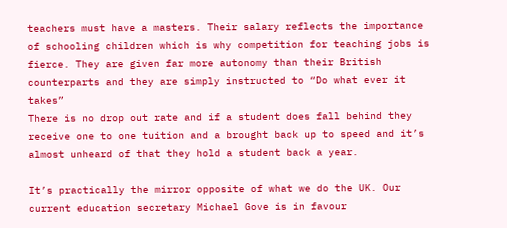teachers must have a masters. Their salary reflects the importance of schooling children which is why competition for teaching jobs is fierce. They are given far more autonomy than their British counterparts and they are simply instructed to “Do what ever it takes”
There is no drop out rate and if a student does fall behind they receive one to one tuition and a brought back up to speed and it’s almost unheard of that they hold a student back a year.

It’s practically the mirror opposite of what we do the UK. Our current education secretary Michael Gove is in favour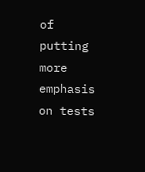of putting more emphasis on tests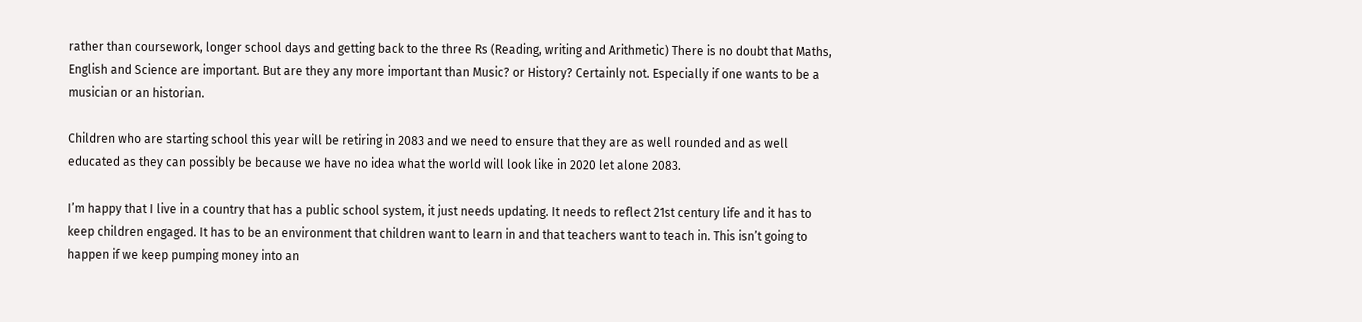rather than coursework, longer school days and getting back to the three Rs (Reading, writing and Arithmetic) There is no doubt that Maths, English and Science are important. But are they any more important than Music? or History? Certainly not. Especially if one wants to be a musician or an historian.

Children who are starting school this year will be retiring in 2083 and we need to ensure that they are as well rounded and as well educated as they can possibly be because we have no idea what the world will look like in 2020 let alone 2083.

I’m happy that I live in a country that has a public school system, it just needs updating. It needs to reflect 21st century life and it has to keep children engaged. It has to be an environment that children want to learn in and that teachers want to teach in. This isn’t going to happen if we keep pumping money into an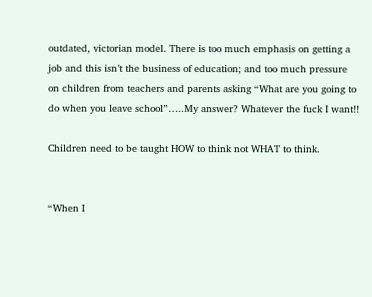outdated, victorian model. There is too much emphasis on getting a job and this isn’t the business of education; and too much pressure on children from teachers and parents asking “What are you going to do when you leave school”…..My answer? Whatever the fuck I want!!

Children need to be taught HOW to think not WHAT to think.


“When I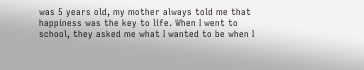was 5 years old, my mother always told me that happiness was the key to life. When I went to school, they asked me what I wanted to be when I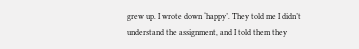grew up. I wrote down ‘happy’. They told me I didn’t understand the assignment, and I told them they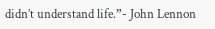didn’t understand life.”- John Lennon